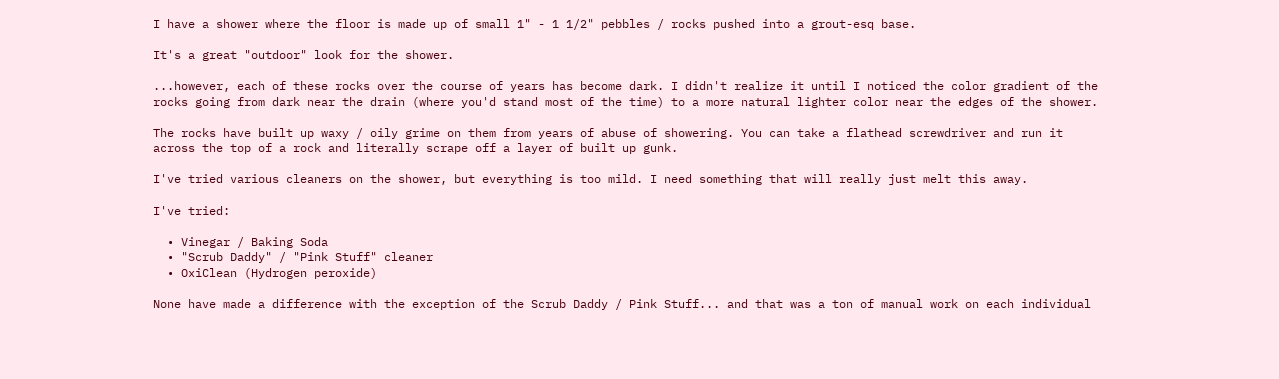I have a shower where the floor is made up of small 1" - 1 1/2" pebbles / rocks pushed into a grout-esq base.

It's a great "outdoor" look for the shower.

...however, each of these rocks over the course of years has become dark. I didn't realize it until I noticed the color gradient of the rocks going from dark near the drain (where you'd stand most of the time) to a more natural lighter color near the edges of the shower.

The rocks have built up waxy / oily grime on them from years of abuse of showering. You can take a flathead screwdriver and run it across the top of a rock and literally scrape off a layer of built up gunk.

I've tried various cleaners on the shower, but everything is too mild. I need something that will really just melt this away.

I've tried:

  • Vinegar / Baking Soda
  • "Scrub Daddy" / "Pink Stuff" cleaner
  • OxiClean (Hydrogen peroxide)

None have made a difference with the exception of the Scrub Daddy / Pink Stuff... and that was a ton of manual work on each individual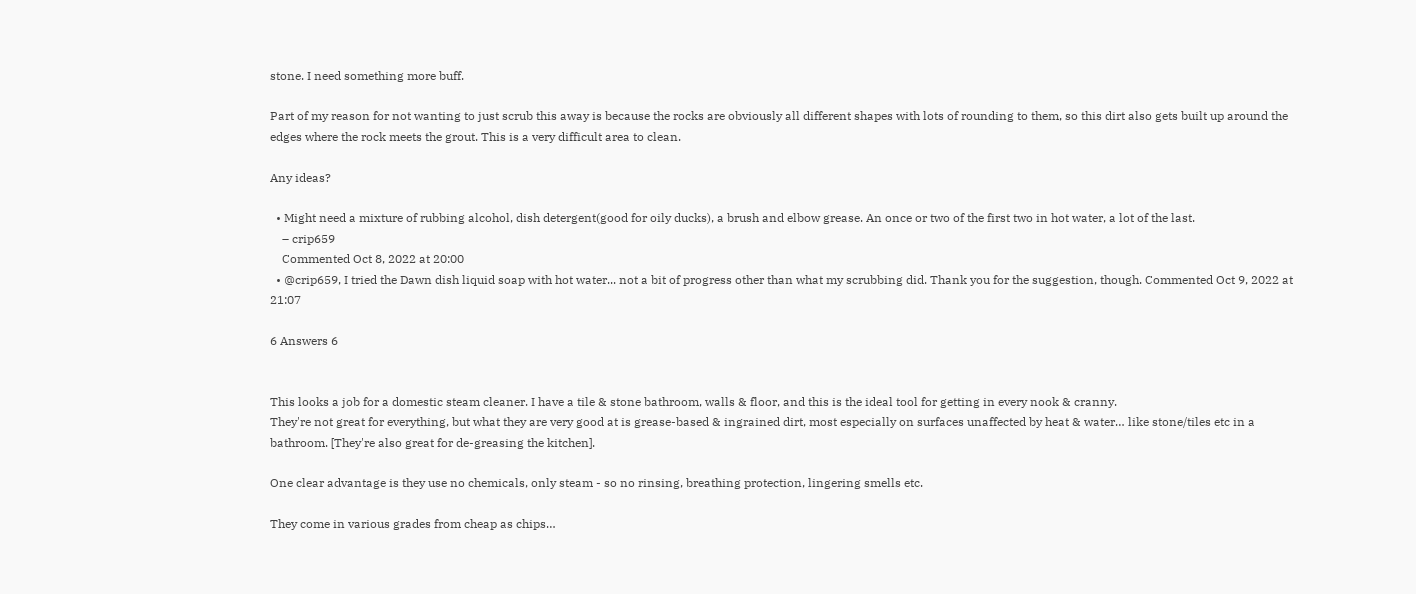stone. I need something more buff.

Part of my reason for not wanting to just scrub this away is because the rocks are obviously all different shapes with lots of rounding to them, so this dirt also gets built up around the edges where the rock meets the grout. This is a very difficult area to clean.

Any ideas?

  • Might need a mixture of rubbing alcohol, dish detergent(good for oily ducks), a brush and elbow grease. An once or two of the first two in hot water, a lot of the last.
    – crip659
    Commented Oct 8, 2022 at 20:00
  • @crip659, I tried the Dawn dish liquid soap with hot water... not a bit of progress other than what my scrubbing did. Thank you for the suggestion, though. Commented Oct 9, 2022 at 21:07

6 Answers 6


This looks a job for a domestic steam cleaner. I have a tile & stone bathroom, walls & floor, and this is the ideal tool for getting in every nook & cranny.
They're not great for everything, but what they are very good at is grease-based & ingrained dirt, most especially on surfaces unaffected by heat & water… like stone/tiles etc in a bathroom. [They're also great for de-greasing the kitchen].

One clear advantage is they use no chemicals, only steam - so no rinsing, breathing protection, lingering smells etc.

They come in various grades from cheap as chips…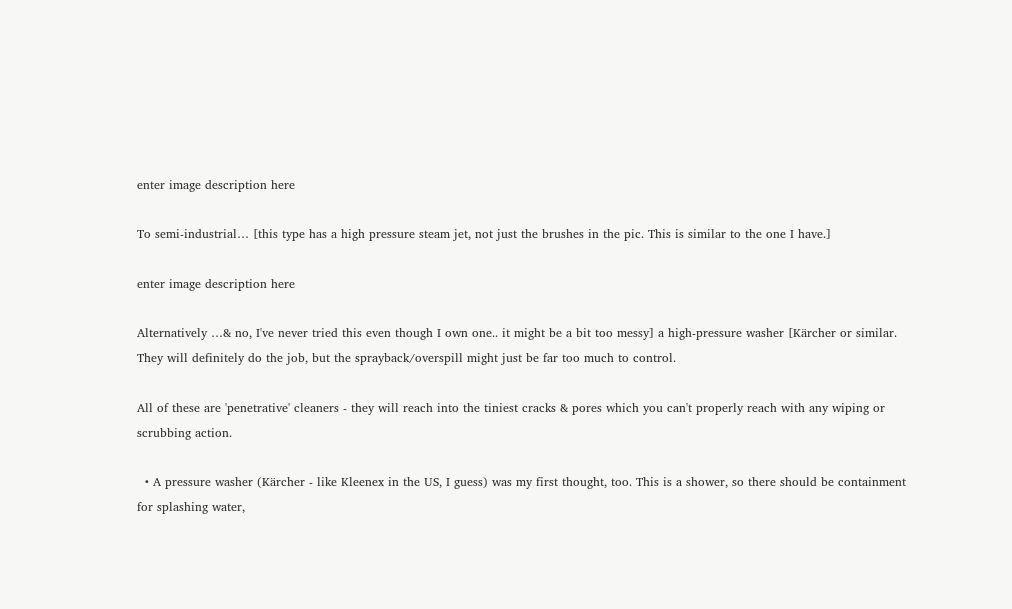enter image description here

To semi-industrial… [this type has a high pressure steam jet, not just the brushes in the pic. This is similar to the one I have.]

enter image description here

Alternatively …& no, I've never tried this even though I own one.. it might be a bit too messy] a high-pressure washer [Kärcher or similar. They will definitely do the job, but the sprayback/overspill might just be far too much to control.

All of these are 'penetrative' cleaners - they will reach into the tiniest cracks & pores which you can't properly reach with any wiping or scrubbing action.

  • A pressure washer (Kärcher - like Kleenex in the US, I guess) was my first thought, too. This is a shower, so there should be containment for splashing water,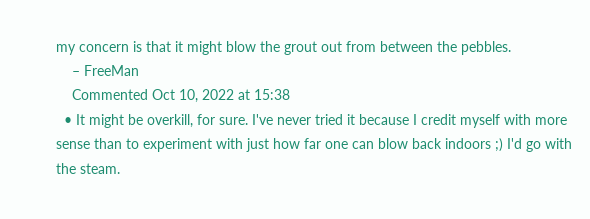my concern is that it might blow the grout out from between the pebbles.
    – FreeMan
    Commented Oct 10, 2022 at 15:38
  • It might be overkill, for sure. I've never tried it because I credit myself with more sense than to experiment with just how far one can blow back indoors ;) I'd go with the steam.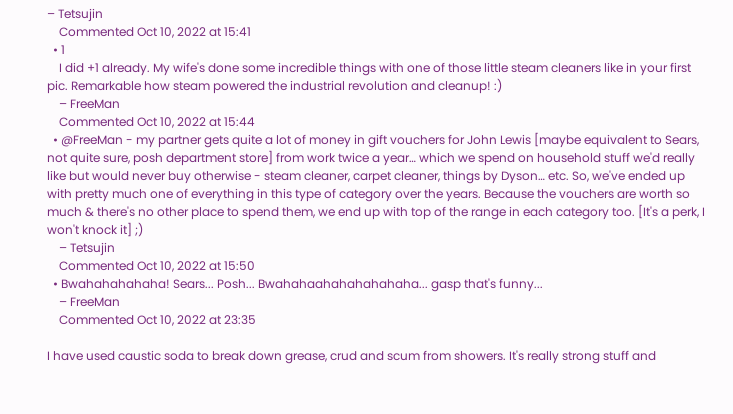– Tetsujin
    Commented Oct 10, 2022 at 15:41
  • 1
    I did +1 already. My wife's done some incredible things with one of those little steam cleaners like in your first pic. Remarkable how steam powered the industrial revolution and cleanup! :)
    – FreeMan
    Commented Oct 10, 2022 at 15:44
  • @FreeMan - my partner gets quite a lot of money in gift vouchers for John Lewis [maybe equivalent to Sears, not quite sure, posh department store] from work twice a year… which we spend on household stuff we'd really like but would never buy otherwise - steam cleaner, carpet cleaner, things by Dyson… etc. So, we've ended up with pretty much one of everything in this type of category over the years. Because the vouchers are worth so much & there's no other place to spend them, we end up with top of the range in each category too. [It's a perk, I won't knock it] ;)
    – Tetsujin
    Commented Oct 10, 2022 at 15:50
  • Bwahahahahaha! Sears... Posh... Bwahahaahahahahahaha... gasp that's funny...
    – FreeMan
    Commented Oct 10, 2022 at 23:35

I have used caustic soda to break down grease, crud and scum from showers. It's really strong stuff and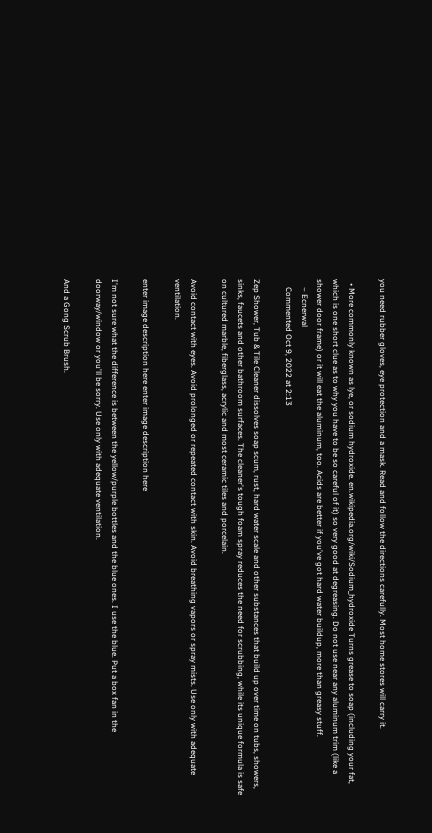you need rubber gloves, eye protection and a mask. Read and follow the directions carefully. Most home stores will carry it.

  • More commonly known as lye, or sodium hydroxide. en.wikipedia.org/wiki/Sodium_hydroxide Turns grease to soap (including your fat, which is one short clue as to why you have to be so careful of it) so very good at degreasing. Do not use near any aluminum trim (like a shower door frame) or it will eat the aluminum, too. Acids are better if you've got hard water buildup, more than greasy stuff.
    – Ecnerwal
    Commented Oct 9, 2022 at 2:13

Zep Shower, Tub & Tile Cleaner dissolves soap scum, rust, hard water scale and other substances that build up over time on tubs, showers, sinks, faucets and other bathroom surfaces. The cleaner's tough foam spray reduces the need for scrubbing, while its unique formula is safe on cultured marble, fiberglass, acrylic and most ceramic tiles and porcelain.

Avoid contact with eyes. Avoid prolonged or repeated contact with skin. Avoid breathing vapors or spray mists. Use only with adequate ventilation.

enter image description here enter image description here

I'm not sure what the difference is between the yellow/purple bottles and the blue ones. I use the blue. Put a box fan in the doorway/window or you'll be sorry. Use only with adequate ventilation.

And a Gong Scrub Brush.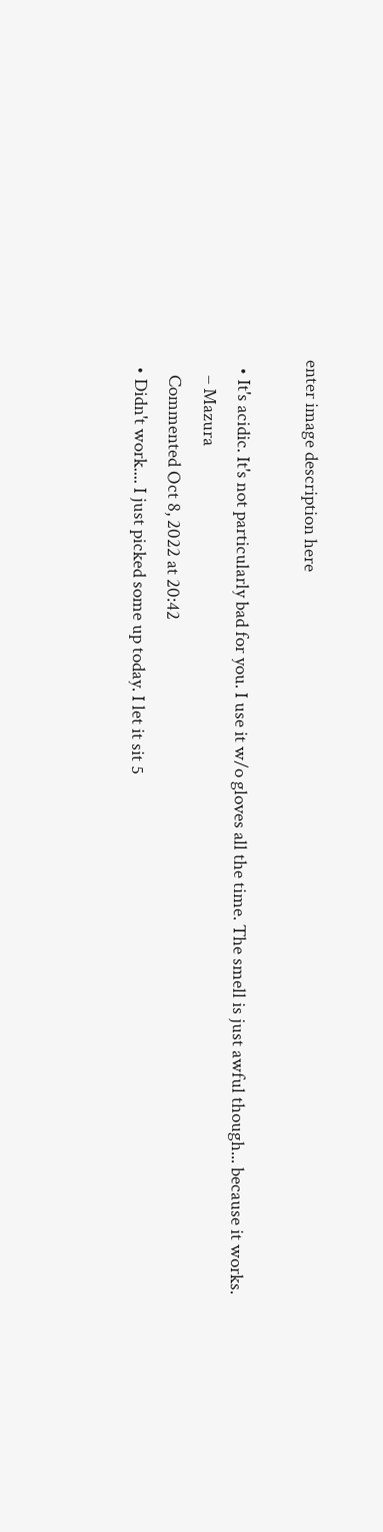enter image description here

  • It's acidic. It's not particularly bad for you. I use it w/o gloves all the time. The smell is just awful though... because it works.
    – Mazura
    Commented Oct 8, 2022 at 20:42
  • Didn't work.... I just picked some up today. I let it sit 5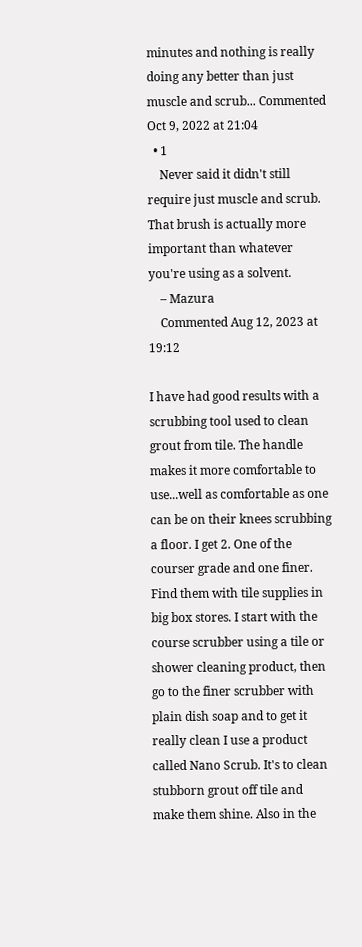minutes and nothing is really doing any better than just muscle and scrub... Commented Oct 9, 2022 at 21:04
  • 1
    Never said it didn't still require just muscle and scrub. That brush is actually more important than whatever you're using as a solvent.
    – Mazura
    Commented Aug 12, 2023 at 19:12

I have had good results with a scrubbing tool used to clean grout from tile. The handle makes it more comfortable to use...well as comfortable as one can be on their knees scrubbing a floor. I get 2. One of the courser grade and one finer. Find them with tile supplies in big box stores. I start with the course scrubber using a tile or shower cleaning product, then go to the finer scrubber with plain dish soap and to get it really clean I use a product called Nano Scrub. It's to clean stubborn grout off tile and make them shine. Also in the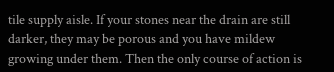tile supply aisle. If your stones near the drain are still darker, they may be porous and you have mildew growing under them. Then the only course of action is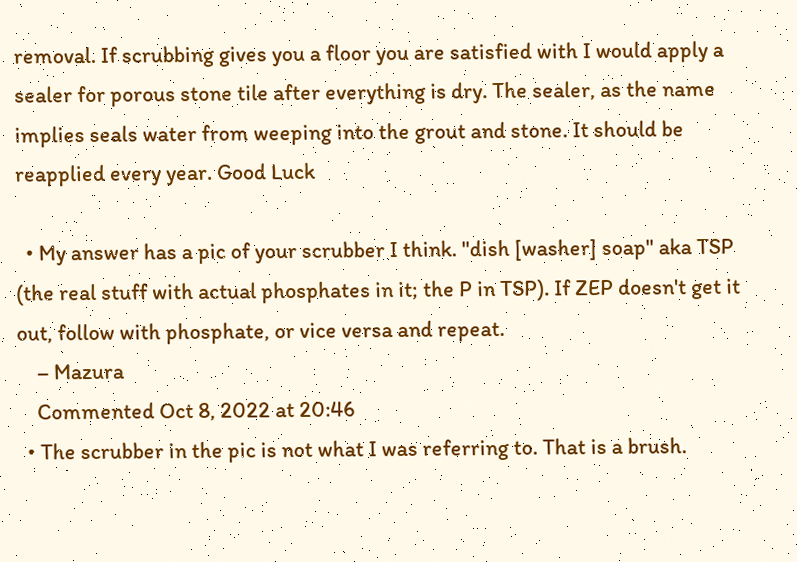removal. If scrubbing gives you a floor you are satisfied with I would apply a sealer for porous stone tile after everything is dry. The sealer, as the name implies seals water from weeping into the grout and stone. It should be reapplied every year. Good Luck

  • My answer has a pic of your scrubber I think. "dish [washer] soap" aka TSP (the real stuff with actual phosphates in it; the P in TSP). If ZEP doesn't get it out, follow with phosphate, or vice versa and repeat.
    – Mazura
    Commented Oct 8, 2022 at 20:46
  • The scrubber in the pic is not what I was referring to. That is a brush.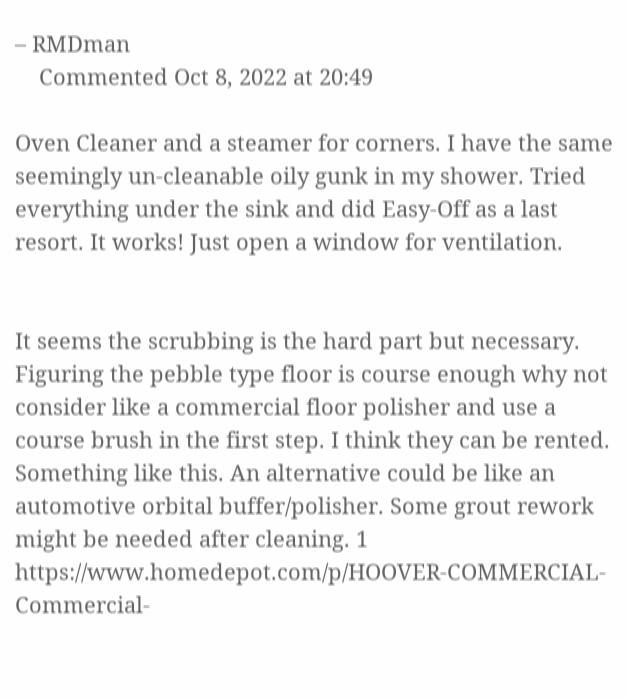– RMDman
    Commented Oct 8, 2022 at 20:49

Oven Cleaner and a steamer for corners. I have the same seemingly un-cleanable oily gunk in my shower. Tried everything under the sink and did Easy-Off as a last resort. It works! Just open a window for ventilation.


It seems the scrubbing is the hard part but necessary. Figuring the pebble type floor is course enough why not consider like a commercial floor polisher and use a course brush in the first step. I think they can be rented. Something like this. An alternative could be like an automotive orbital buffer/polisher. Some grout rework might be needed after cleaning. 1 https://www.homedepot.com/p/HOOVER-COMMERCIAL-Commercial-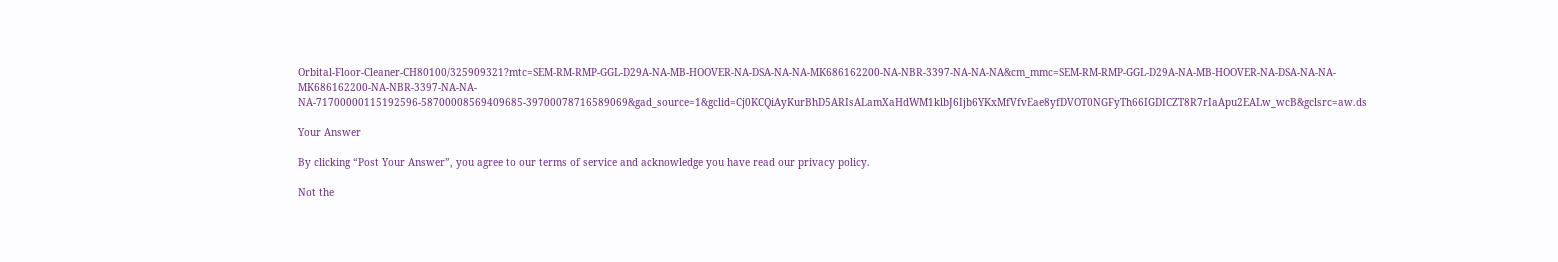Orbital-Floor-Cleaner-CH80100/325909321?mtc=SEM-RM-RMP-GGL-D29A-NA-MB-HOOVER-NA-DSA-NA-NA-MK686162200-NA-NBR-3397-NA-NA-NA&cm_mmc=SEM-RM-RMP-GGL-D29A-NA-MB-HOOVER-NA-DSA-NA-NA-MK686162200-NA-NBR-3397-NA-NA-NA-71700000115192596-58700008569409685-39700078716589069&gad_source=1&gclid=Cj0KCQiAyKurBhD5ARIsALamXaHdWM1klbJ6Ijb6YKxMfVfvEae8yfDVOT0NGFyTh66IGDICZT8R7rIaApu2EALw_wcB&gclsrc=aw.ds

Your Answer

By clicking “Post Your Answer”, you agree to our terms of service and acknowledge you have read our privacy policy.

Not the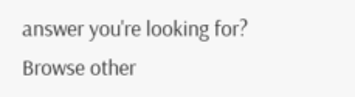answer you're looking for? Browse other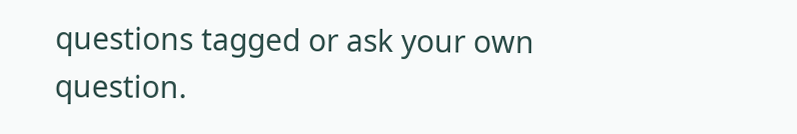questions tagged or ask your own question.